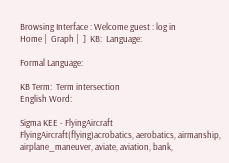Browsing Interface : Welcome guest : log in
Home |  Graph |  ]  KB:  Language:

Formal Language:

KB Term:  Term intersection
English Word:

Sigma KEE - FlyingAircraft
FlyingAircraft(flying)acrobatics, aerobatics, airmanship, airplane_maneuver, aviate, aviation, bank,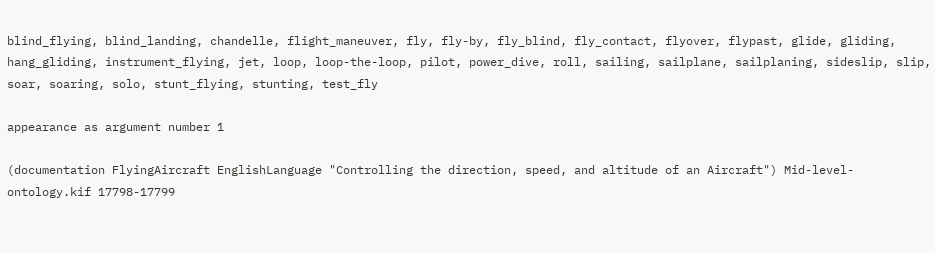blind_flying, blind_landing, chandelle, flight_maneuver, fly, fly-by, fly_blind, fly_contact, flyover, flypast, glide, gliding, hang_gliding, instrument_flying, jet, loop, loop-the-loop, pilot, power_dive, roll, sailing, sailplane, sailplaning, sideslip, slip, soar, soaring, solo, stunt_flying, stunting, test_fly

appearance as argument number 1

(documentation FlyingAircraft EnglishLanguage "Controlling the direction, speed, and altitude of an Aircraft") Mid-level-ontology.kif 17798-17799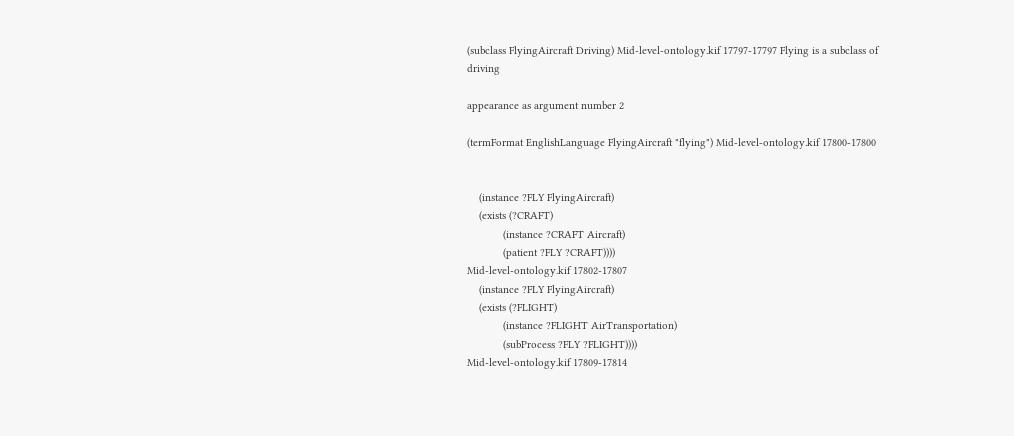(subclass FlyingAircraft Driving) Mid-level-ontology.kif 17797-17797 Flying is a subclass of driving

appearance as argument number 2

(termFormat EnglishLanguage FlyingAircraft "flying") Mid-level-ontology.kif 17800-17800


    (instance ?FLY FlyingAircraft)
    (exists (?CRAFT)
            (instance ?CRAFT Aircraft)
            (patient ?FLY ?CRAFT))))
Mid-level-ontology.kif 17802-17807
    (instance ?FLY FlyingAircraft)
    (exists (?FLIGHT)
            (instance ?FLIGHT AirTransportation)
            (subProcess ?FLY ?FLIGHT))))
Mid-level-ontology.kif 17809-17814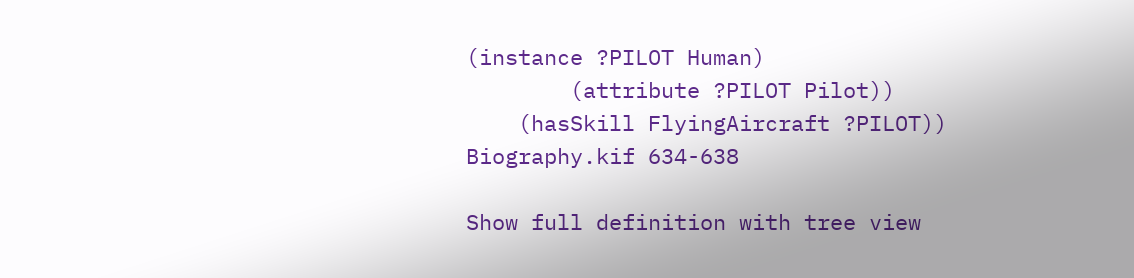(instance ?PILOT Human)
        (attribute ?PILOT Pilot))
    (hasSkill FlyingAircraft ?PILOT))
Biography.kif 634-638

Show full definition with tree view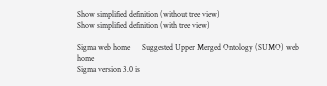Show simplified definition (without tree view)
Show simplified definition (with tree view)

Sigma web home      Suggested Upper Merged Ontology (SUMO) web home
Sigma version 3.0 is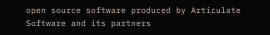open source software produced by Articulate Software and its partners